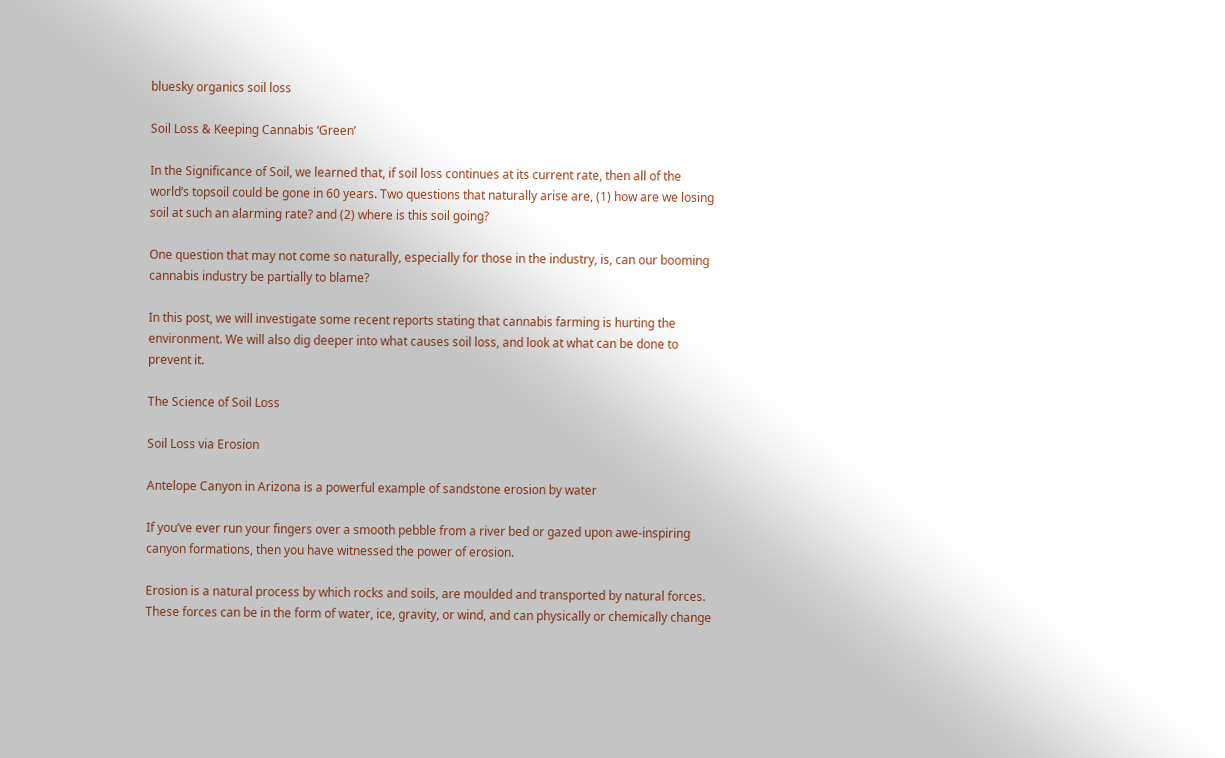bluesky organics soil loss

Soil Loss & Keeping Cannabis ‘Green’

In the Significance of Soil, we learned that, if soil loss continues at its current rate, then all of the world’s topsoil could be gone in 60 years. Two questions that naturally arise are, (1) how are we losing soil at such an alarming rate? and (2) where is this soil going?

One question that may not come so naturally, especially for those in the industry, is, can our booming cannabis industry be partially to blame?

In this post, we will investigate some recent reports stating that cannabis farming is hurting the environment. We will also dig deeper into what causes soil loss, and look at what can be done to prevent it.

The Science of Soil Loss

Soil Loss via Erosion

Antelope Canyon in Arizona is a powerful example of sandstone erosion by water

If you’ve ever run your fingers over a smooth pebble from a river bed or gazed upon awe-inspiring canyon formations, then you have witnessed the power of erosion.

Erosion is a natural process by which rocks and soils, are moulded and transported by natural forces. These forces can be in the form of water, ice, gravity, or wind, and can physically or chemically change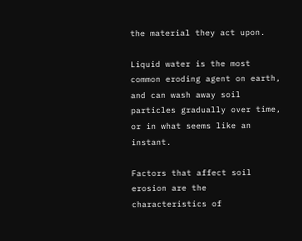the material they act upon.

Liquid water is the most common eroding agent on earth, and can wash away soil particles gradually over time, or in what seems like an instant.

Factors that affect soil erosion are the characteristics of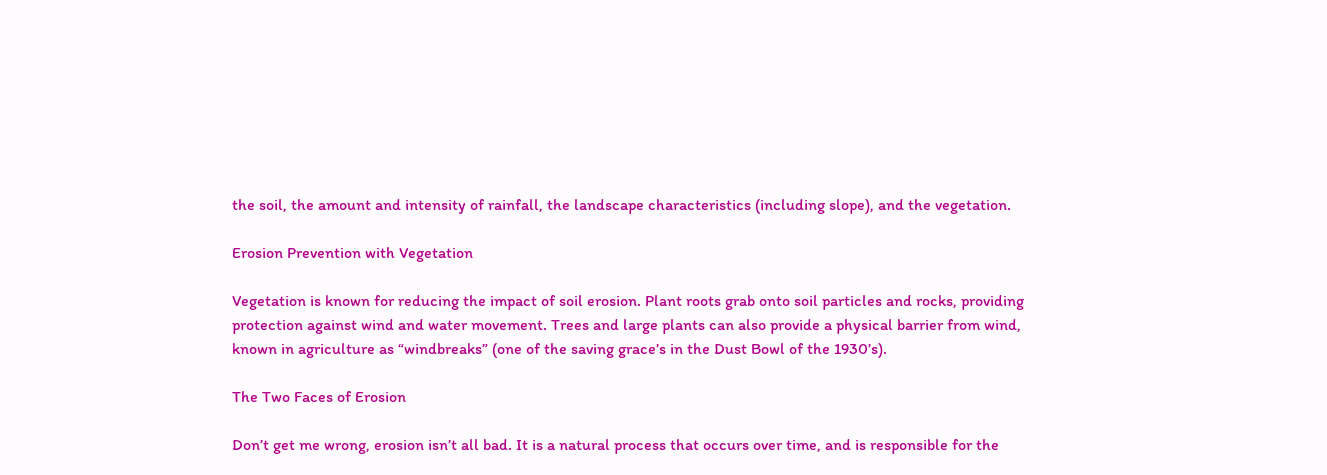the soil, the amount and intensity of rainfall, the landscape characteristics (including slope), and the vegetation.

Erosion Prevention with Vegetation

Vegetation is known for reducing the impact of soil erosion. Plant roots grab onto soil particles and rocks, providing protection against wind and water movement. Trees and large plants can also provide a physical barrier from wind, known in agriculture as “windbreaks” (one of the saving grace’s in the Dust Bowl of the 1930’s).

The Two Faces of Erosion

Don’t get me wrong, erosion isn’t all bad. It is a natural process that occurs over time, and is responsible for the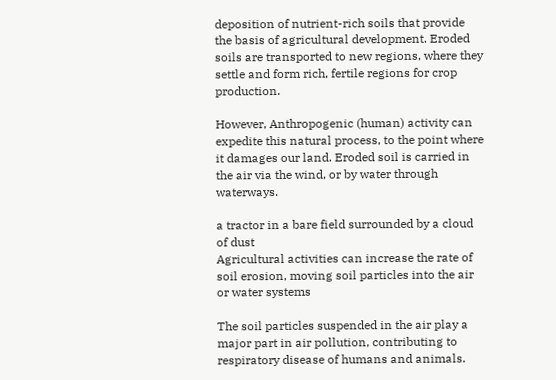deposition of nutrient-rich soils that provide the basis of agricultural development. Eroded soils are transported to new regions, where they settle and form rich, fertile regions for crop production.

However, Anthropogenic (human) activity can expedite this natural process, to the point where it damages our land. Eroded soil is carried in the air via the wind, or by water through waterways.

a tractor in a bare field surrounded by a cloud of dust
Agricultural activities can increase the rate of soil erosion, moving soil particles into the air or water systems

The soil particles suspended in the air play a major part in air pollution, contributing to respiratory disease of humans and animals.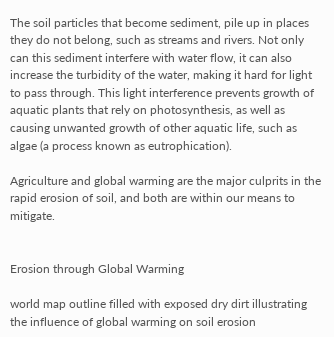The soil particles that become sediment, pile up in places they do not belong, such as streams and rivers. Not only can this sediment interfere with water flow, it can also increase the turbidity of the water, making it hard for light to pass through. This light interference prevents growth of aquatic plants that rely on photosynthesis, as well as causing unwanted growth of other aquatic life, such as algae (a process known as eutrophication).

Agriculture and global warming are the major culprits in the rapid erosion of soil, and both are within our means to mitigate.


Erosion through Global Warming

world map outline filled with exposed dry dirt illustrating the influence of global warming on soil erosion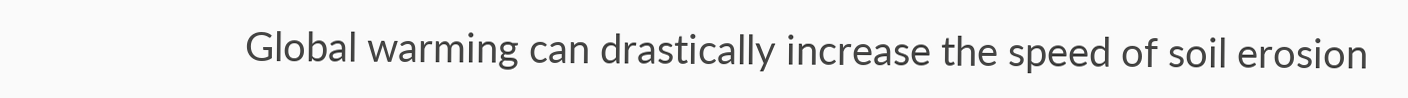Global warming can drastically increase the speed of soil erosion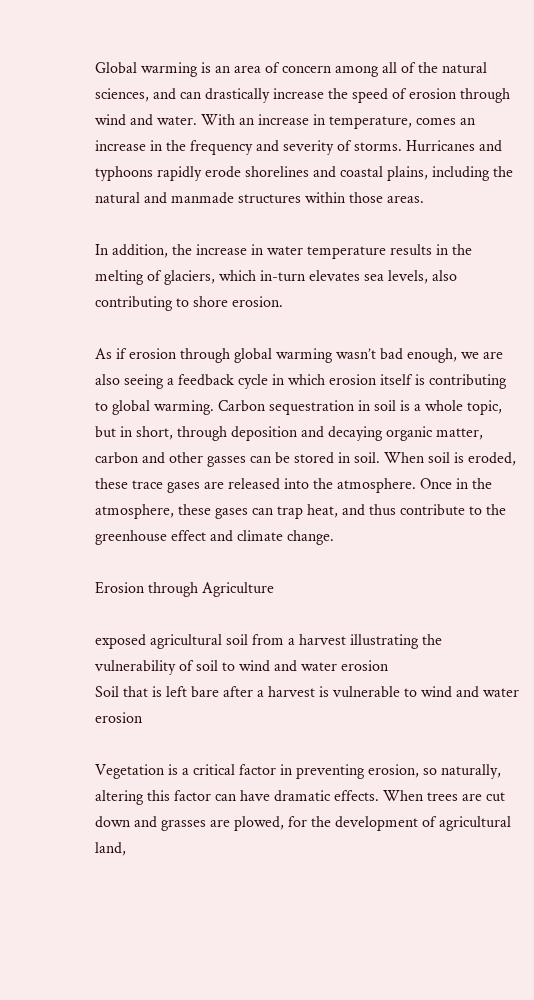Global warming is an area of concern among all of the natural sciences, and can drastically increase the speed of erosion through wind and water. With an increase in temperature, comes an increase in the frequency and severity of storms. Hurricanes and typhoons rapidly erode shorelines and coastal plains, including the natural and manmade structures within those areas.

In addition, the increase in water temperature results in the melting of glaciers, which in-turn elevates sea levels, also contributing to shore erosion.

As if erosion through global warming wasn’t bad enough, we are also seeing a feedback cycle in which erosion itself is contributing to global warming. Carbon sequestration in soil is a whole topic, but in short, through deposition and decaying organic matter, carbon and other gasses can be stored in soil. When soil is eroded, these trace gases are released into the atmosphere. Once in the atmosphere, these gases can trap heat, and thus contribute to the greenhouse effect and climate change.

Erosion through Agriculture

exposed agricultural soil from a harvest illustrating the vulnerability of soil to wind and water erosion
Soil that is left bare after a harvest is vulnerable to wind and water erosion

Vegetation is a critical factor in preventing erosion, so naturally, altering this factor can have dramatic effects. When trees are cut down and grasses are plowed, for the development of agricultural land,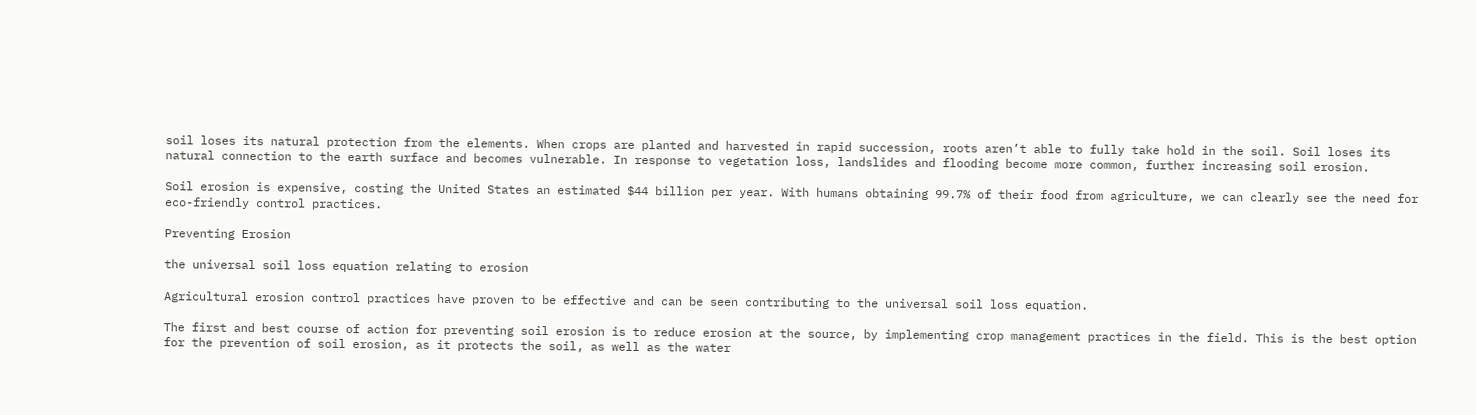soil loses its natural protection from the elements. When crops are planted and harvested in rapid succession, roots aren’t able to fully take hold in the soil. Soil loses its natural connection to the earth surface and becomes vulnerable. In response to vegetation loss, landslides and flooding become more common, further increasing soil erosion.

Soil erosion is expensive, costing the United States an estimated $44 billion per year. With humans obtaining 99.7% of their food from agriculture, we can clearly see the need for eco-friendly control practices.

Preventing Erosion

the universal soil loss equation relating to erosion

Agricultural erosion control practices have proven to be effective and can be seen contributing to the universal soil loss equation.

The first and best course of action for preventing soil erosion is to reduce erosion at the source, by implementing crop management practices in the field. This is the best option for the prevention of soil erosion, as it protects the soil, as well as the water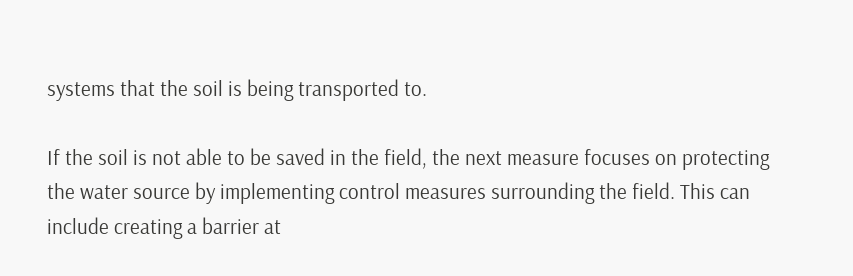systems that the soil is being transported to.

If the soil is not able to be saved in the field, the next measure focuses on protecting the water source by implementing control measures surrounding the field. This can include creating a barrier at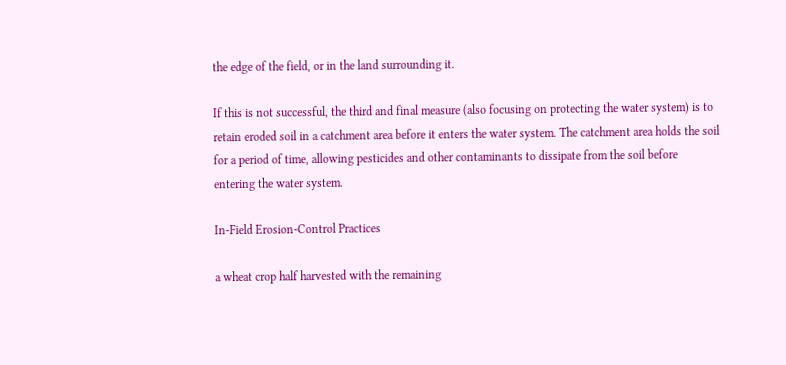the edge of the field, or in the land surrounding it.

If this is not successful, the third and final measure (also focusing on protecting the water system) is to retain eroded soil in a catchment area before it enters the water system. The catchment area holds the soil for a period of time, allowing pesticides and other contaminants to dissipate from the soil before entering the water system.

In-Field Erosion-Control Practices

a wheat crop half harvested with the remaining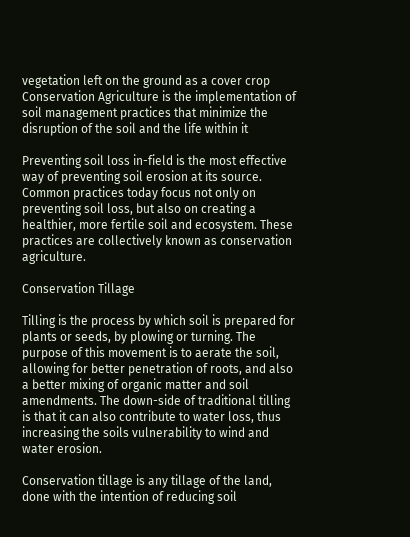vegetation left on the ground as a cover crop
Conservation Agriculture is the implementation of soil management practices that minimize the disruption of the soil and the life within it

Preventing soil loss in-field is the most effective way of preventing soil erosion at its source. Common practices today focus not only on preventing soil loss, but also on creating a healthier, more fertile soil and ecosystem. These practices are collectively known as conservation agriculture.

Conservation Tillage

Tilling is the process by which soil is prepared for plants or seeds, by plowing or turning. The purpose of this movement is to aerate the soil, allowing for better penetration of roots, and also a better mixing of organic matter and soil amendments. The down-side of traditional tilling is that it can also contribute to water loss, thus increasing the soils vulnerability to wind and water erosion.

Conservation tillage is any tillage of the land, done with the intention of reducing soil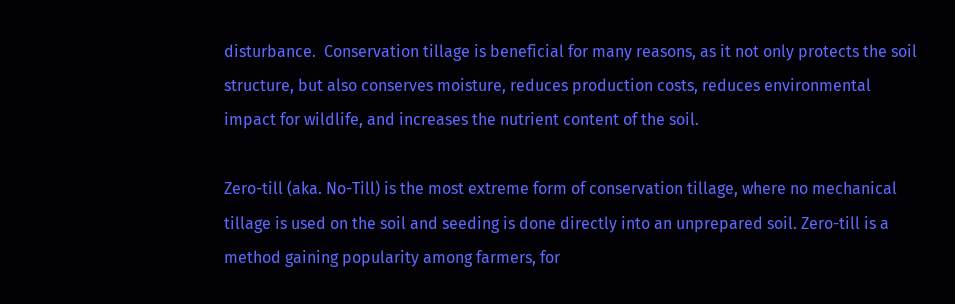disturbance.  Conservation tillage is beneficial for many reasons, as it not only protects the soil structure, but also conserves moisture, reduces production costs, reduces environmental impact for wildlife, and increases the nutrient content of the soil.

Zero-till (aka. No-Till) is the most extreme form of conservation tillage, where no mechanical tillage is used on the soil and seeding is done directly into an unprepared soil. Zero-till is a method gaining popularity among farmers, for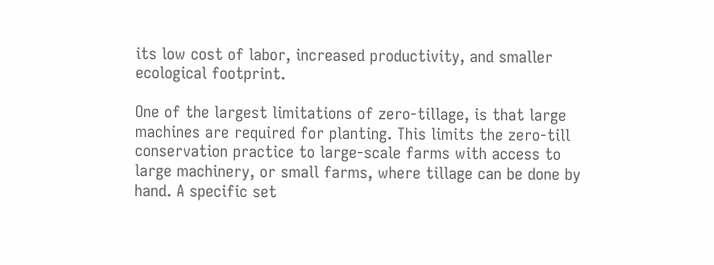its low cost of labor, increased productivity, and smaller ecological footprint.

One of the largest limitations of zero-tillage, is that large machines are required for planting. This limits the zero-till conservation practice to large-scale farms with access to large machinery, or small farms, where tillage can be done by hand. A specific set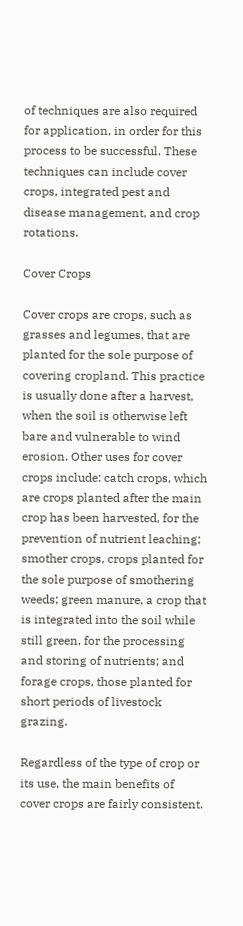of techniques are also required for application, in order for this process to be successful. These techniques can include cover crops, integrated pest and disease management, and crop rotations.

Cover Crops

Cover crops are crops, such as grasses and legumes, that are planted for the sole purpose of covering cropland. This practice is usually done after a harvest, when the soil is otherwise left bare and vulnerable to wind erosion. Other uses for cover crops include: catch crops, which are crops planted after the main crop has been harvested, for the prevention of nutrient leaching; smother crops, crops planted for the sole purpose of smothering weeds; green manure, a crop that is integrated into the soil while still green, for the processing and storing of nutrients; and forage crops, those planted for short periods of livestock grazing.

Regardless of the type of crop or its use, the main benefits of cover crops are fairly consistent.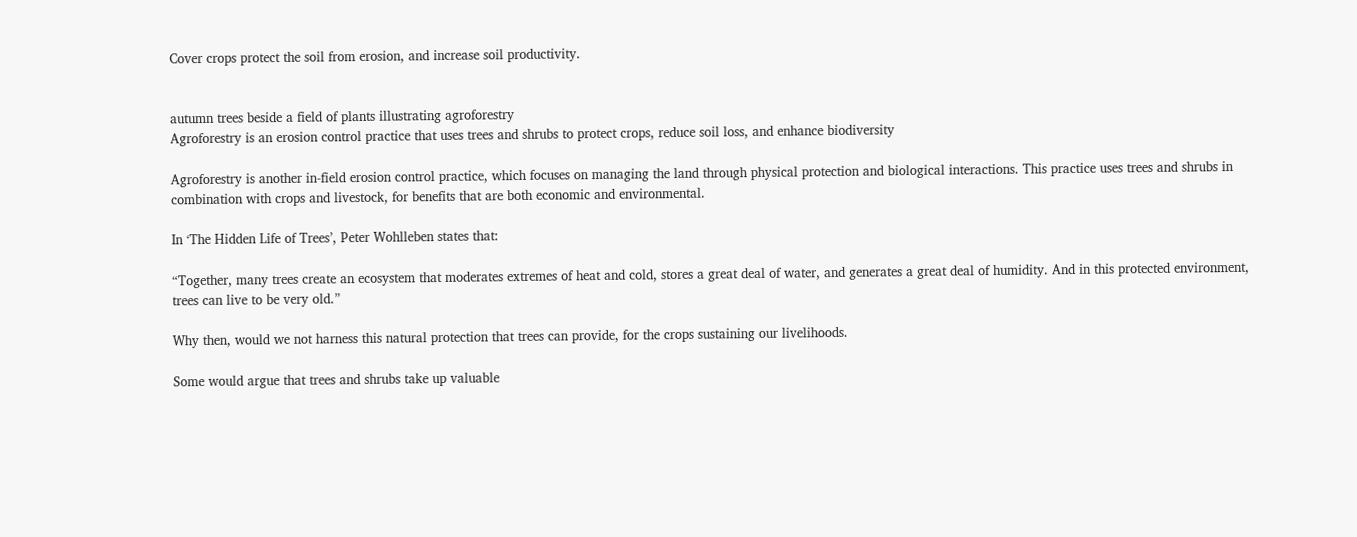Cover crops protect the soil from erosion, and increase soil productivity.


autumn trees beside a field of plants illustrating agroforestry
Agroforestry is an erosion control practice that uses trees and shrubs to protect crops, reduce soil loss, and enhance biodiversity

Agroforestry is another in-field erosion control practice, which focuses on managing the land through physical protection and biological interactions. This practice uses trees and shrubs in combination with crops and livestock, for benefits that are both economic and environmental.

In ‘The Hidden Life of Trees’, Peter Wohlleben states that:

“Together, many trees create an ecosystem that moderates extremes of heat and cold, stores a great deal of water, and generates a great deal of humidity. And in this protected environment, trees can live to be very old.”

Why then, would we not harness this natural protection that trees can provide, for the crops sustaining our livelihoods.

Some would argue that trees and shrubs take up valuable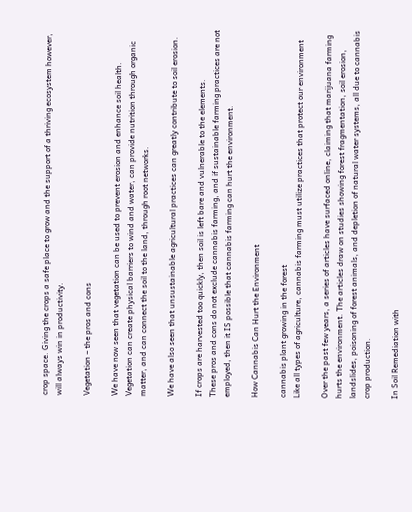crop space. Giving the crops a safe place to grow and the support of a thriving ecosystem however, will always win in productivity.

Vegetation – the pros and cons

We have now seen that vegetation can be used to prevent erosion and enhance soil health. Vegetation can create physical barriers to wind and water, can provide nutrition through organic matter, and can connect the soil to the land, through root networks.

We have also seen that unsustainable agricultural practices can greatly contribute to soil erosion.

If crops are harvested too quickly, then soil is left bare and vulnerable to the elements.
These pros and cons do not exclude cannabis farming, and if sustainable farming practices are not employed, then it IS possible that cannabis farming can hurt the environment.

How Cannabis Can Hurt the Environment

cannabis plant growing in the forest
Like all types of agriculture, cannabis farming must utilize practices that protect our environment

Over the past few years, a series of articles have surfaced online, claiming that marijuana farming hurts the environment. The articles draw on studies showing forest fragmentation, soil erosion, landslides, poisoning of forest animals, and depletion of natural water systems, all due to cannabis crop production.

In Soil Remediation with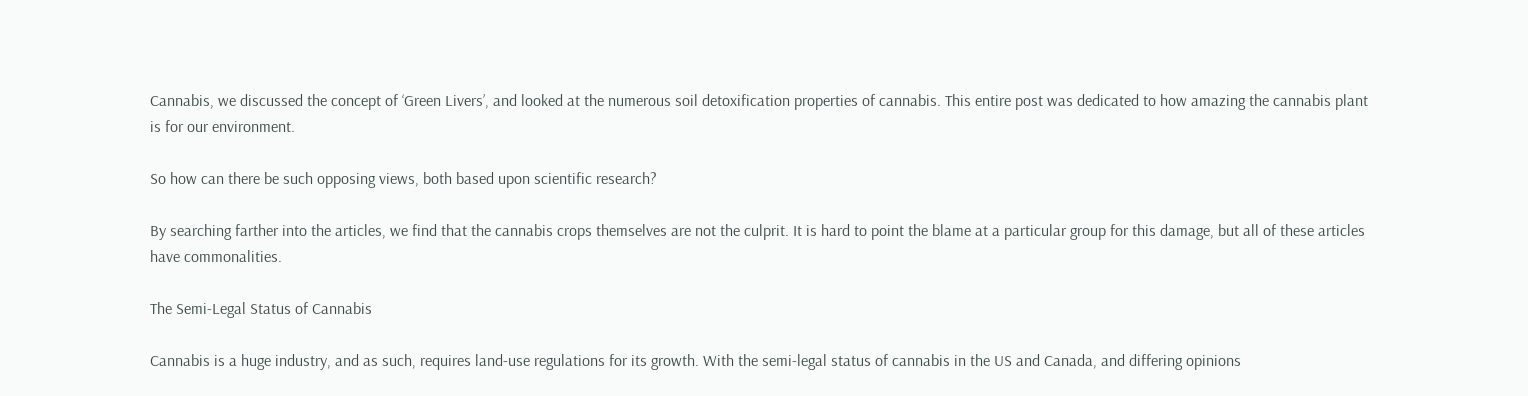Cannabis, we discussed the concept of ‘Green Livers’, and looked at the numerous soil detoxification properties of cannabis. This entire post was dedicated to how amazing the cannabis plant is for our environment.

So how can there be such opposing views, both based upon scientific research?

By searching farther into the articles, we find that the cannabis crops themselves are not the culprit. It is hard to point the blame at a particular group for this damage, but all of these articles have commonalities.

The Semi-Legal Status of Cannabis

Cannabis is a huge industry, and as such, requires land-use regulations for its growth. With the semi-legal status of cannabis in the US and Canada, and differing opinions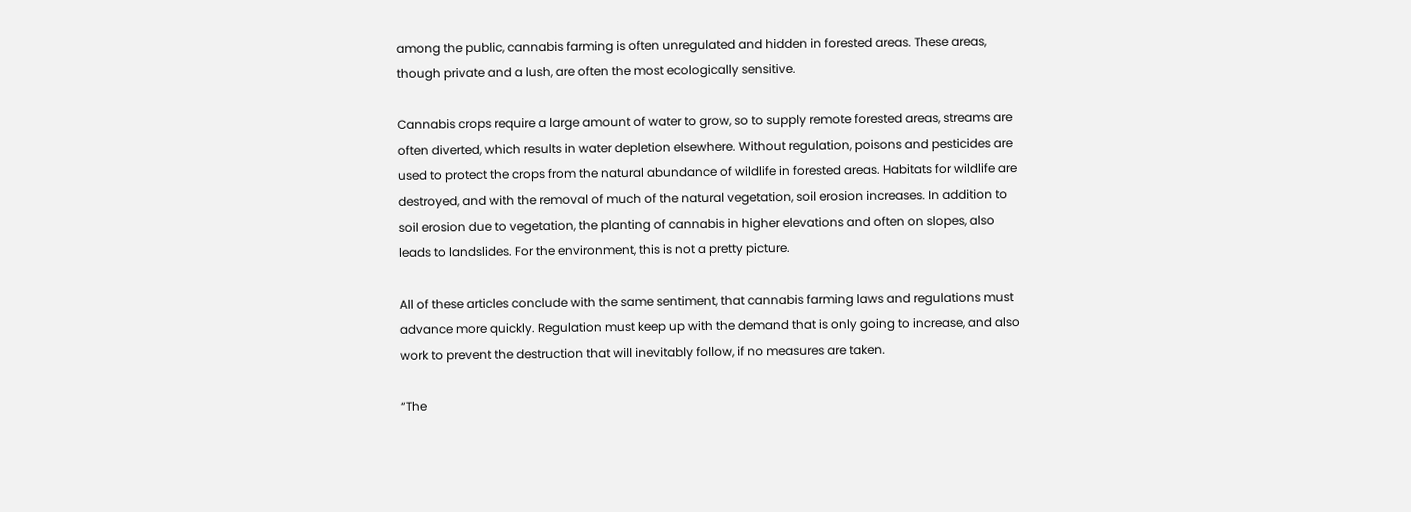among the public, cannabis farming is often unregulated and hidden in forested areas. These areas, though private and a lush, are often the most ecologically sensitive.

Cannabis crops require a large amount of water to grow, so to supply remote forested areas, streams are often diverted, which results in water depletion elsewhere. Without regulation, poisons and pesticides are used to protect the crops from the natural abundance of wildlife in forested areas. Habitats for wildlife are destroyed, and with the removal of much of the natural vegetation, soil erosion increases. In addition to soil erosion due to vegetation, the planting of cannabis in higher elevations and often on slopes, also leads to landslides. For the environment, this is not a pretty picture.

All of these articles conclude with the same sentiment, that cannabis farming laws and regulations must advance more quickly. Regulation must keep up with the demand that is only going to increase, and also work to prevent the destruction that will inevitably follow, if no measures are taken.

“The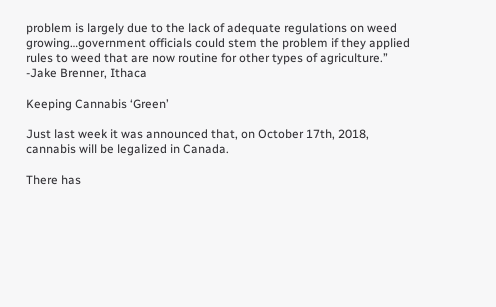problem is largely due to the lack of adequate regulations on weed growing…government officials could stem the problem if they applied rules to weed that are now routine for other types of agriculture.”
-Jake Brenner, Ithaca

Keeping Cannabis ‘Green’

Just last week it was announced that, on October 17th, 2018, cannabis will be legalized in Canada.

There has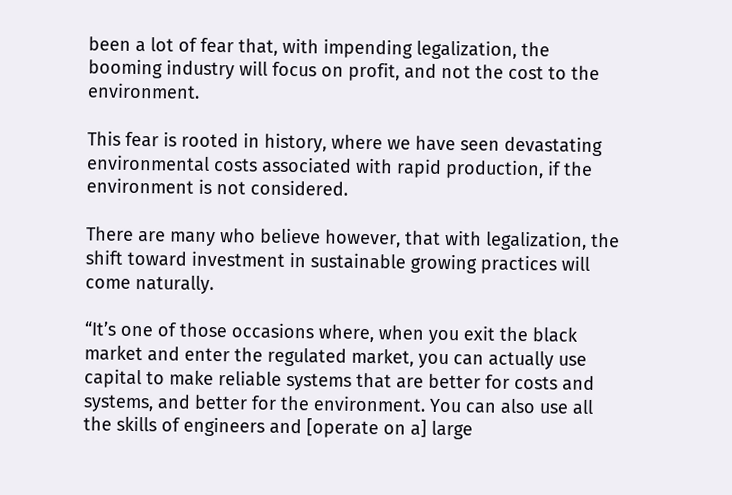been a lot of fear that, with impending legalization, the booming industry will focus on profit, and not the cost to the environment.

This fear is rooted in history, where we have seen devastating environmental costs associated with rapid production, if the environment is not considered.

There are many who believe however, that with legalization, the shift toward investment in sustainable growing practices will come naturally.

“It’s one of those occasions where, when you exit the black market and enter the regulated market, you can actually use capital to make reliable systems that are better for costs and systems, and better for the environment. You can also use all the skills of engineers and [operate on a] large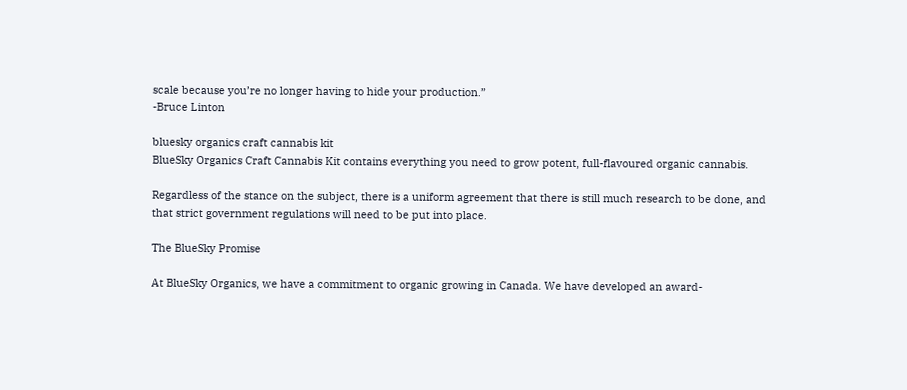scale because you’re no longer having to hide your production.”
-Bruce Linton

bluesky organics craft cannabis kit
BlueSky Organics Craft Cannabis Kit contains everything you need to grow potent, full-flavoured organic cannabis.

Regardless of the stance on the subject, there is a uniform agreement that there is still much research to be done, and that strict government regulations will need to be put into place.

The BlueSky Promise

At BlueSky Organics, we have a commitment to organic growing in Canada. We have developed an award-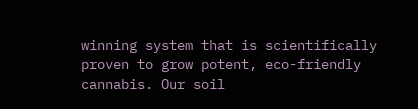winning system that is scientifically proven to grow potent, eco-friendly cannabis. Our soil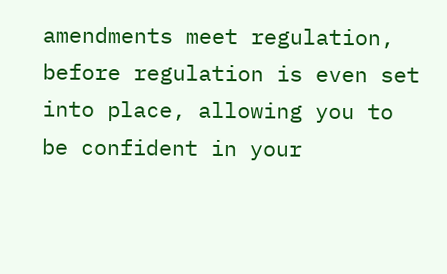amendments meet regulation, before regulation is even set into place, allowing you to be confident in your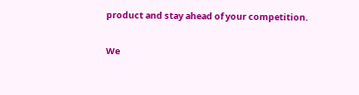product and stay ahead of your competition.

We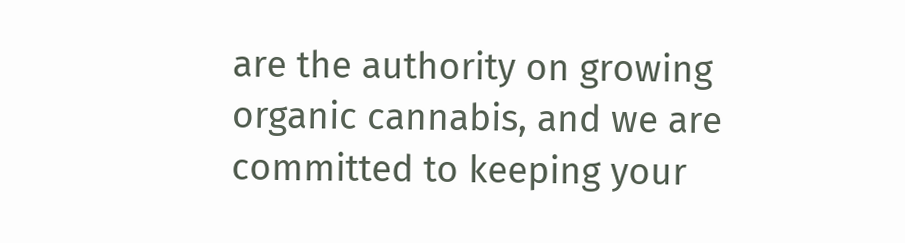are the authority on growing organic cannabis, and we are committed to keeping your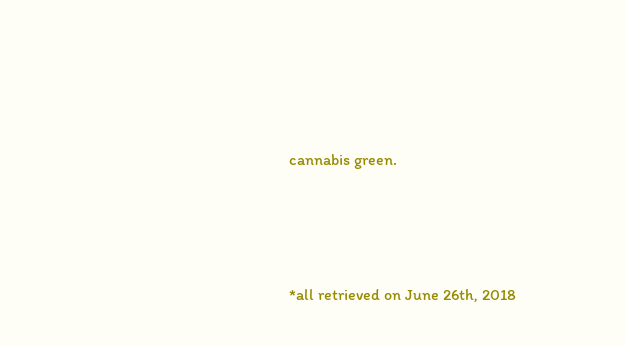cannabis green.




*all retrieved on June 26th, 2018